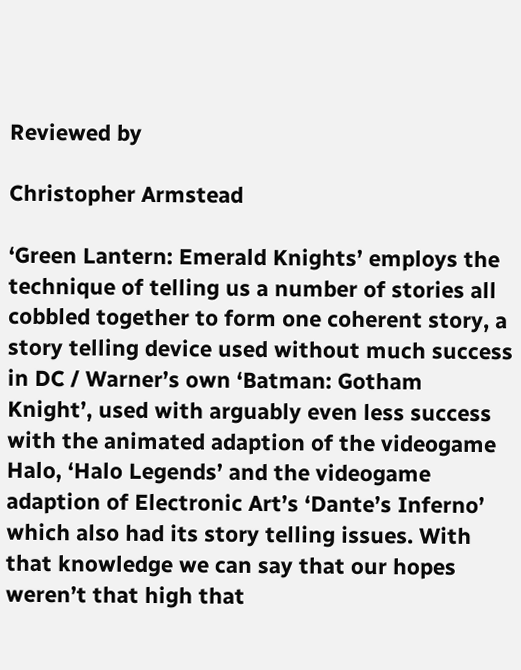Reviewed by

Christopher Armstead

‘Green Lantern: Emerald Knights’ employs the technique of telling us a number of stories all cobbled together to form one coherent story, a story telling device used without much success in DC / Warner’s own ‘Batman: Gotham Knight’, used with arguably even less success with the animated adaption of the videogame Halo, ‘Halo Legends’ and the videogame adaption of Electronic Art’s ‘Dante’s Inferno’ which also had its story telling issues. With that knowledge we can say that our hopes weren’t that high that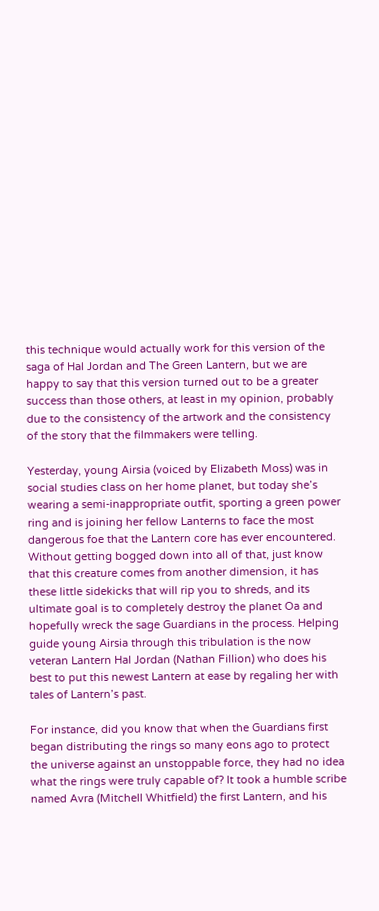this technique would actually work for this version of the saga of Hal Jordan and The Green Lantern, but we are happy to say that this version turned out to be a greater success than those others, at least in my opinion, probably due to the consistency of the artwork and the consistency of the story that the filmmakers were telling.

Yesterday, young Airsia (voiced by Elizabeth Moss) was in social studies class on her home planet, but today she’s wearing a semi-inappropriate outfit, sporting a green power ring and is joining her fellow Lanterns to face the most dangerous foe that the Lantern core has ever encountered. Without getting bogged down into all of that, just know that this creature comes from another dimension, it has these little sidekicks that will rip you to shreds, and its ultimate goal is to completely destroy the planet Oa and hopefully wreck the sage Guardians in the process. Helping guide young Airsia through this tribulation is the now veteran Lantern Hal Jordan (Nathan Fillion) who does his best to put this newest Lantern at ease by regaling her with tales of Lantern’s past.

For instance, did you know that when the Guardians first began distributing the rings so many eons ago to protect the universe against an unstoppable force, they had no idea what the rings were truly capable of? It took a humble scribe named Avra (Mitchell Whitfield) the first Lantern, and his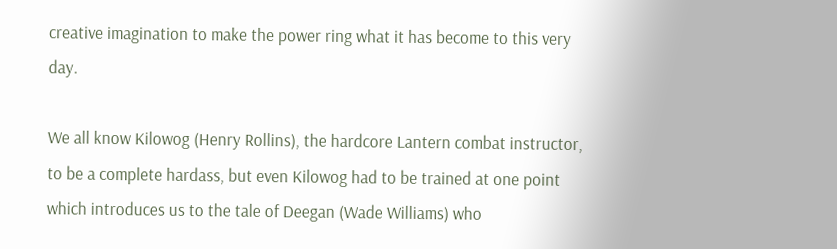creative imagination to make the power ring what it has become to this very day.

We all know Kilowog (Henry Rollins), the hardcore Lantern combat instructor, to be a complete hardass, but even Kilowog had to be trained at one point which introduces us to the tale of Deegan (Wade Williams) who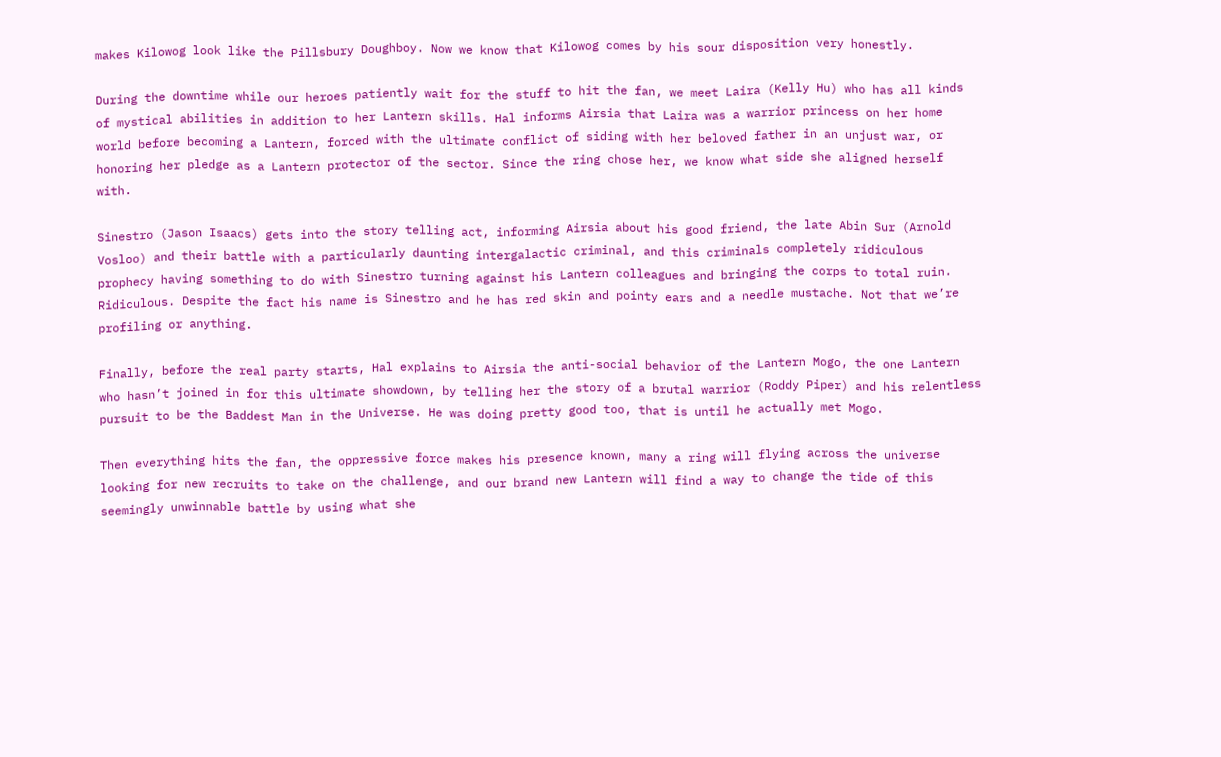makes Kilowog look like the Pillsbury Doughboy. Now we know that Kilowog comes by his sour disposition very honestly.

During the downtime while our heroes patiently wait for the stuff to hit the fan, we meet Laira (Kelly Hu) who has all kinds of mystical abilities in addition to her Lantern skills. Hal informs Airsia that Laira was a warrior princess on her home world before becoming a Lantern, forced with the ultimate conflict of siding with her beloved father in an unjust war, or honoring her pledge as a Lantern protector of the sector. Since the ring chose her, we know what side she aligned herself with.

Sinestro (Jason Isaacs) gets into the story telling act, informing Airsia about his good friend, the late Abin Sur (Arnold Vosloo) and their battle with a particularly daunting intergalactic criminal, and this criminals completely ridiculous prophecy having something to do with Sinestro turning against his Lantern colleagues and bringing the corps to total ruin. Ridiculous. Despite the fact his name is Sinestro and he has red skin and pointy ears and a needle mustache. Not that we’re profiling or anything.

Finally, before the real party starts, Hal explains to Airsia the anti-social behavior of the Lantern Mogo, the one Lantern who hasn’t joined in for this ultimate showdown, by telling her the story of a brutal warrior (Roddy Piper) and his relentless pursuit to be the Baddest Man in the Universe. He was doing pretty good too, that is until he actually met Mogo.

Then everything hits the fan, the oppressive force makes his presence known, many a ring will flying across the universe looking for new recruits to take on the challenge, and our brand new Lantern will find a way to change the tide of this seemingly unwinnable battle by using what she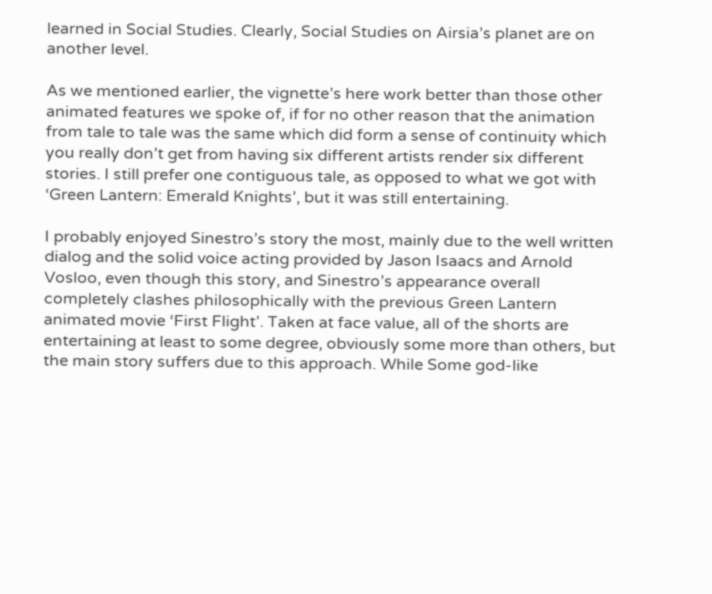learned in Social Studies. Clearly, Social Studies on Airsia’s planet are on another level.

As we mentioned earlier, the vignette’s here work better than those other animated features we spoke of, if for no other reason that the animation from tale to tale was the same which did form a sense of continuity which you really don’t get from having six different artists render six different stories. I still prefer one contiguous tale, as opposed to what we got with ‘Green Lantern: Emerald Knights’, but it was still entertaining.

I probably enjoyed Sinestro’s story the most, mainly due to the well written dialog and the solid voice acting provided by Jason Isaacs and Arnold Vosloo, even though this story, and Sinestro’s appearance overall completely clashes philosophically with the previous Green Lantern animated movie ‘First Flight’. Taken at face value, all of the shorts are entertaining at least to some degree, obviously some more than others, but the main story suffers due to this approach. While Some god-like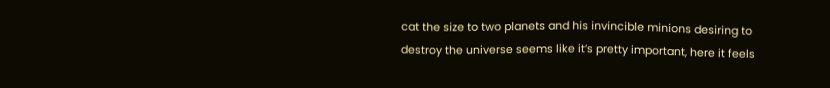cat the size to two planets and his invincible minions desiring to destroy the universe seems like it’s pretty important, here it feels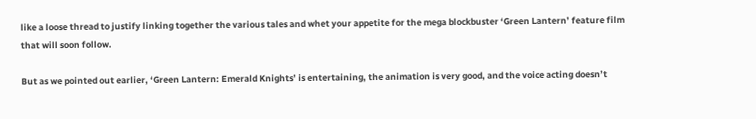like a loose thread to justify linking together the various tales and whet your appetite for the mega blockbuster ‘Green Lantern’ feature film that will soon follow.

But as we pointed out earlier, ‘Green Lantern: Emerald Knights’ is entertaining, the animation is very good, and the voice acting doesn’t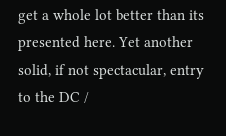get a whole lot better than its presented here. Yet another solid, if not spectacular, entry to the DC /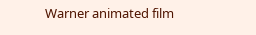Warner animated film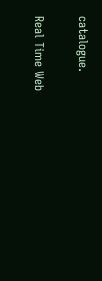catalogue.

Real Time Web